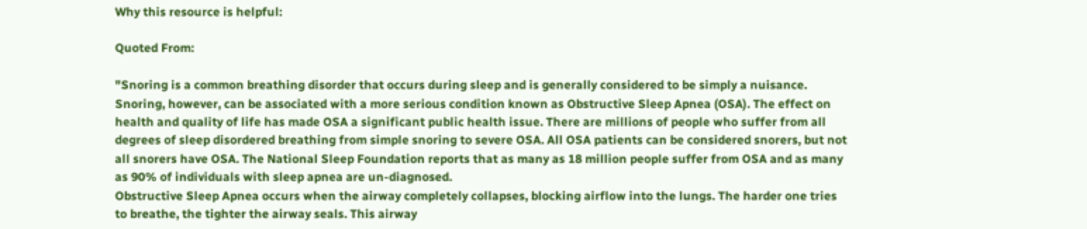Why this resource is helpful:

Quoted From:

"Snoring is a common breathing disorder that occurs during sleep and is generally considered to be simply a nuisance. Snoring, however, can be associated with a more serious condition known as Obstructive Sleep Apnea (OSA). The effect on health and quality of life has made OSA a significant public health issue. There are millions of people who suffer from all degrees of sleep disordered breathing from simple snoring to severe OSA. All OSA patients can be considered snorers, but not all snorers have OSA. The National Sleep Foundation reports that as many as 18 million people suffer from OSA and as many as 90% of individuals with sleep apnea are un-diagnosed.
Obstructive Sleep Apnea occurs when the airway completely collapses, blocking airflow into the lungs. The harder one tries to breathe, the tighter the airway seals. This airway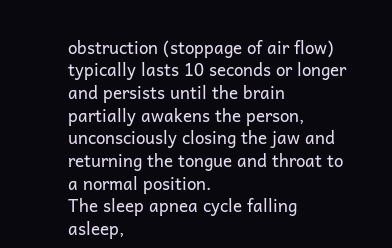obstruction (stoppage of air flow) typically lasts 10 seconds or longer and persists until the brain partially awakens the person, unconsciously closing the jaw and returning the tongue and throat to a normal position.
The sleep apnea cycle falling asleep,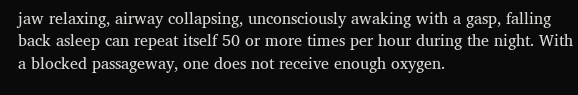jaw relaxing, airway collapsing, unconsciously awaking with a gasp, falling back asleep can repeat itself 50 or more times per hour during the night. With a blocked passageway, one does not receive enough oxygen.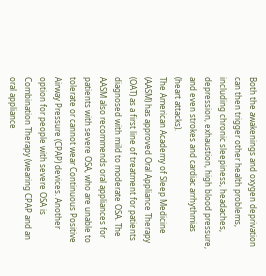Both the awakenings and oxygen deprivation can then trigger other health problems, including chronic sleepiness, headaches, depression, exhaustion, high blood pressure, and even strokes and cardiac arrhythmias (heart attacks).
The American Academy of Sleep Medicine (AASM) has approved Oral Appliance Therapy (OAT) as a first line of treatment for patients diagnosed with mild to moderate OSA. The AASM also recommends oral appliances for patients with severe OSA, who are unable to tolerate or cannot wear Continuous Positive Airway Pressure (CPAP) devices. Another option for people with severe OSA is Combination Therapy (wearing CPAP and an oral appliance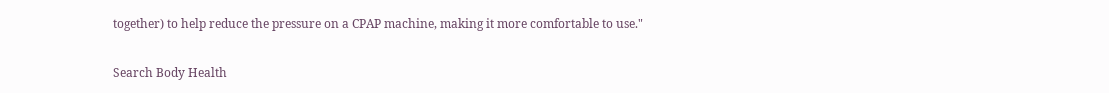together) to help reduce the pressure on a CPAP machine, making it more comfortable to use."

Search Body Health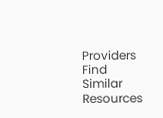Providers Find Similar Resources